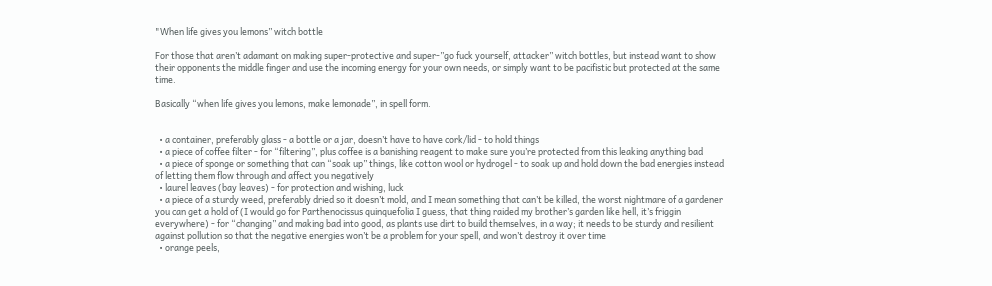"When life gives you lemons” witch bottle

For those that aren’t adamant on making super-protective and super-”go fuck yourself, attacker” witch bottles, but instead want to show their opponents the middle finger and use the incoming energy for your own needs, or simply want to be pacifistic but protected at the same time.

Basically “when life gives you lemons, make lemonade”, in spell form.


  • a container, preferably glass - a bottle or a jar, doesn’t have to have cork/lid - to hold things
  • a piece of coffee filter - for “filtering”, plus coffee is a banishing reagent to make sure you’re protected from this leaking anything bad
  • a piece of sponge or something that can “soak up” things, like cotton wool or hydrogel - to soak up and hold down the bad energies instead of letting them flow through and affect you negatively
  • laurel leaves (bay leaves) - for protection and wishing, luck
  • a piece of a sturdy weed, preferably dried so it doesn’t mold, and I mean something that can’t be killed, the worst nightmare of a gardener you can get a hold of (I would go for Parthenocissus quinquefolia I guess, that thing raided my brother’s garden like hell, it’s friggin everywhere) - for “changing” and making bad into good, as plants use dirt to build themselves, in a way; it needs to be sturdy and resilient against pollution so that the negative energies won’t be a problem for your spell, and won’t destroy it over time
  • orange peels,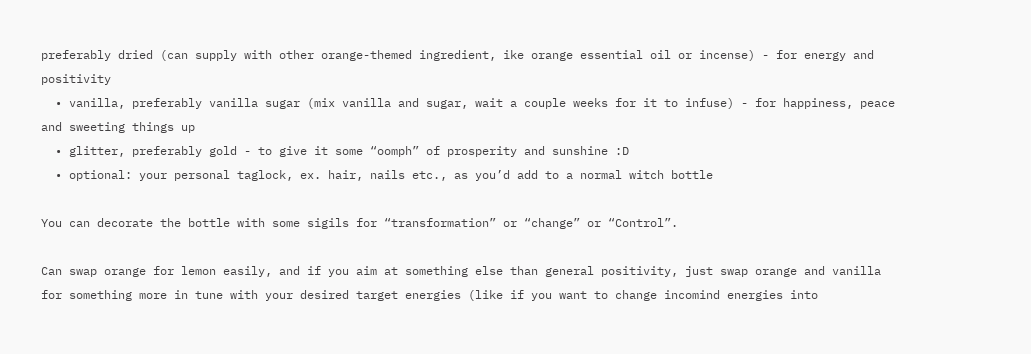preferably dried (can supply with other orange-themed ingredient, ike orange essential oil or incense) - for energy and positivity
  • vanilla, preferably vanilla sugar (mix vanilla and sugar, wait a couple weeks for it to infuse) - for happiness, peace and sweeting things up
  • glitter, preferably gold - to give it some “oomph” of prosperity and sunshine :D
  • optional: your personal taglock, ex. hair, nails etc., as you’d add to a normal witch bottle

You can decorate the bottle with some sigils for “transformation” or “change” or “Control”.

Can swap orange for lemon easily, and if you aim at something else than general positivity, just swap orange and vanilla for something more in tune with your desired target energies (like if you want to change incomind energies into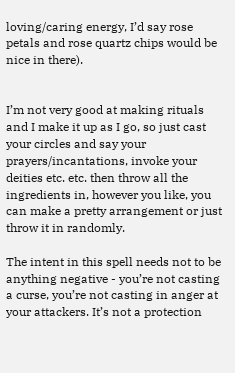loving/caring energy, I’d say rose petals and rose quartz chips would be nice in there).


I’m not very good at making rituals and I make it up as I go, so just cast your circles and say your prayers/incantations, invoke your deities etc. etc. then throw all the ingredients in, however you like, you can make a pretty arrangement or just throw it in randomly.

The intent in this spell needs not to be anything negative - you’re not casting a curse, you’re not casting in anger at your attackers. It’s not a protection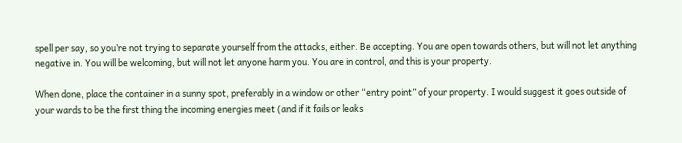spell per say, so you’re not trying to separate yourself from the attacks, either. Be accepting. You are open towards others, but will not let anything negative in. You will be welcoming, but will not let anyone harm you. You are in control, and this is your property.

When done, place the container in a sunny spot, preferably in a window or other “entry point” of your property. I would suggest it goes outside of your wards to be the first thing the incoming energies meet (and if it fails or leaks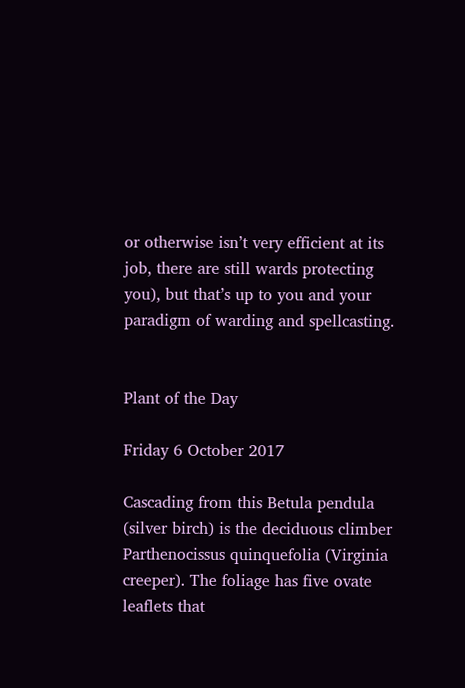or otherwise isn’t very efficient at its job, there are still wards protecting you), but that’s up to you and your paradigm of warding and spellcasting.


Plant of the Day

Friday 6 October 2017

Cascading from this Betula pendula (silver birch) is the deciduous climber Parthenocissus quinquefolia (Virginia creeper). The foliage has five ovate leaflets that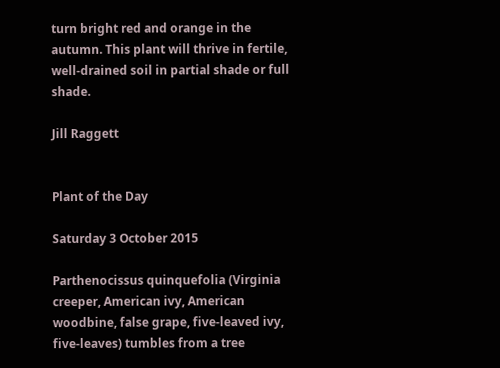turn bright red and orange in the autumn. This plant will thrive in fertile, well-drained soil in partial shade or full shade.

Jill Raggett


Plant of the Day

Saturday 3 October 2015

Parthenocissus quinquefolia (Virginia creeper, American ivy, American woodbine, false grape, five-leaved ivy, five-leaves) tumbles from a tree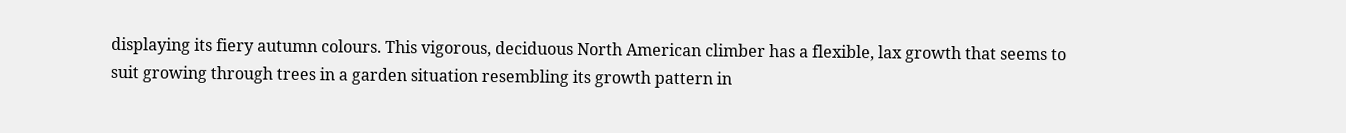displaying its fiery autumn colours. This vigorous, deciduous North American climber has a flexible, lax growth that seems to suit growing through trees in a garden situation resembling its growth pattern in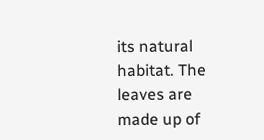its natural habitat. The leaves are made up of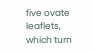five ovate leaflets, which turn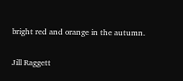bright red and orange in the autumn.

Jill Raggett